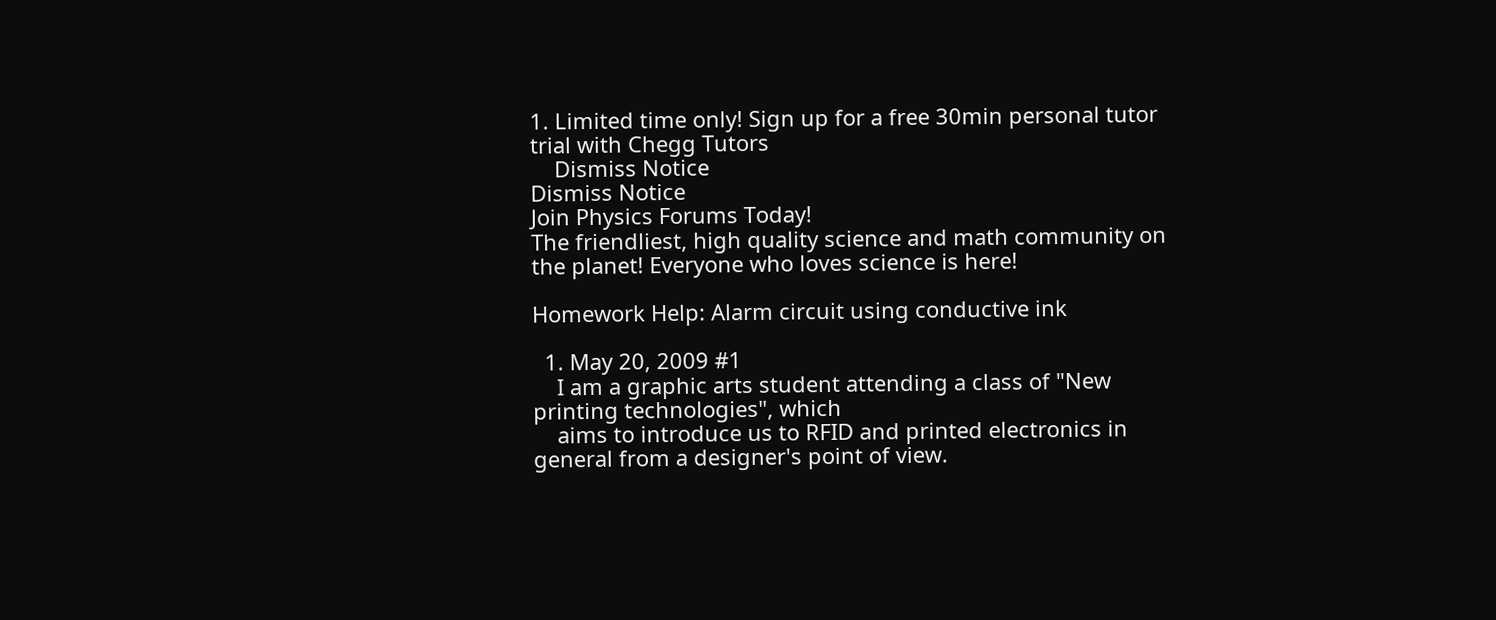1. Limited time only! Sign up for a free 30min personal tutor trial with Chegg Tutors
    Dismiss Notice
Dismiss Notice
Join Physics Forums Today!
The friendliest, high quality science and math community on the planet! Everyone who loves science is here!

Homework Help: Alarm circuit using conductive ink

  1. May 20, 2009 #1
    I am a graphic arts student attending a class of "New printing technologies", which
    aims to introduce us to RFID and printed electronics in general from a designer's point of view.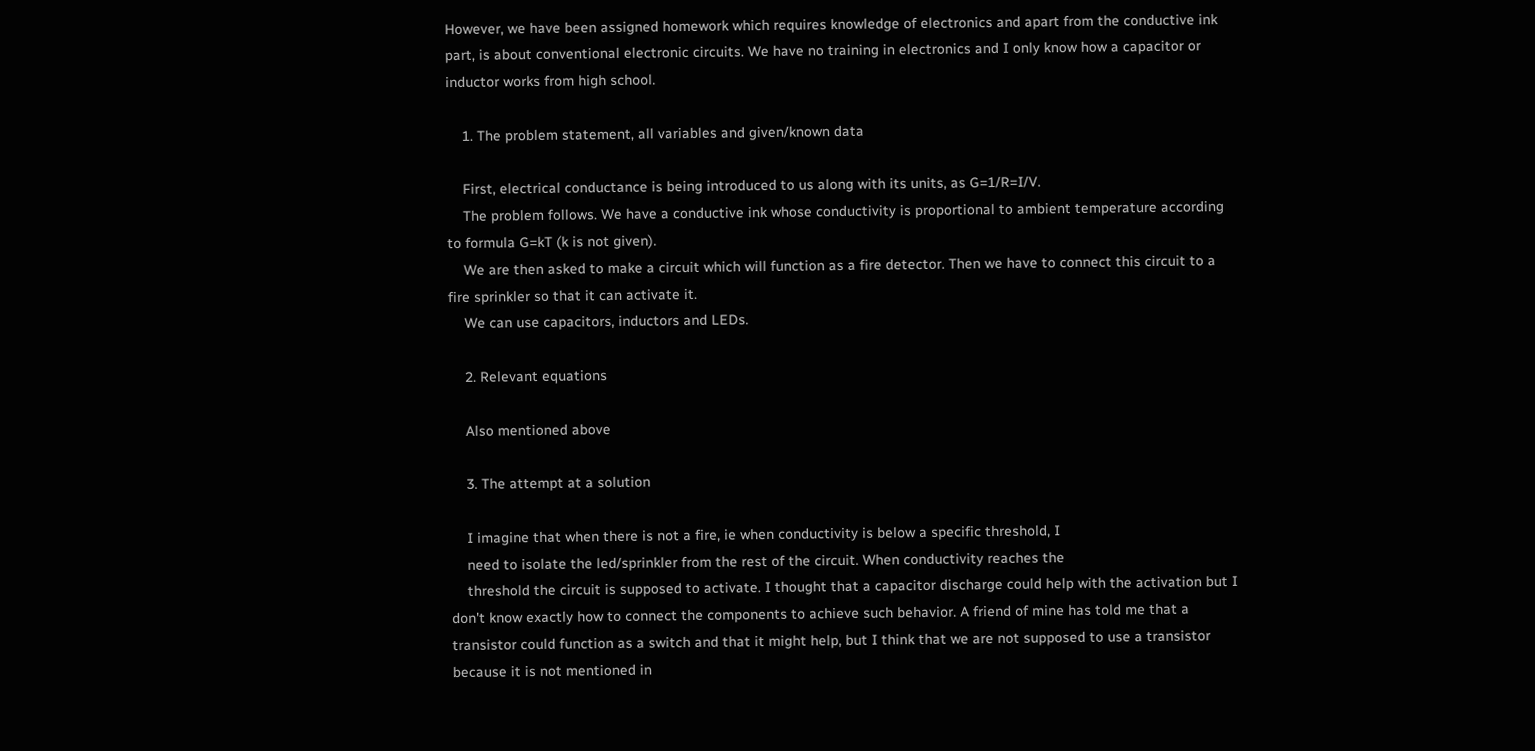However, we have been assigned homework which requires knowledge of electronics and apart from the conductive ink part, is about conventional electronic circuits. We have no training in electronics and I only know how a capacitor or inductor works from high school.

    1. The problem statement, all variables and given/known data

    First, electrical conductance is being introduced to us along with its units, as G=1/R=I/V.
    The problem follows. We have a conductive ink whose conductivity is proportional to ambient temperature according to formula G=kT (k is not given).
    We are then asked to make a circuit which will function as a fire detector. Then we have to connect this circuit to a fire sprinkler so that it can activate it.
    We can use capacitors, inductors and LEDs.

    2. Relevant equations

    Also mentioned above

    3. The attempt at a solution

    I imagine that when there is not a fire, ie when conductivity is below a specific threshold, I
    need to isolate the led/sprinkler from the rest of the circuit. When conductivity reaches the
    threshold the circuit is supposed to activate. I thought that a capacitor discharge could help with the activation but I don't know exactly how to connect the components to achieve such behavior. A friend of mine has told me that a transistor could function as a switch and that it might help, but I think that we are not supposed to use a transistor because it is not mentioned in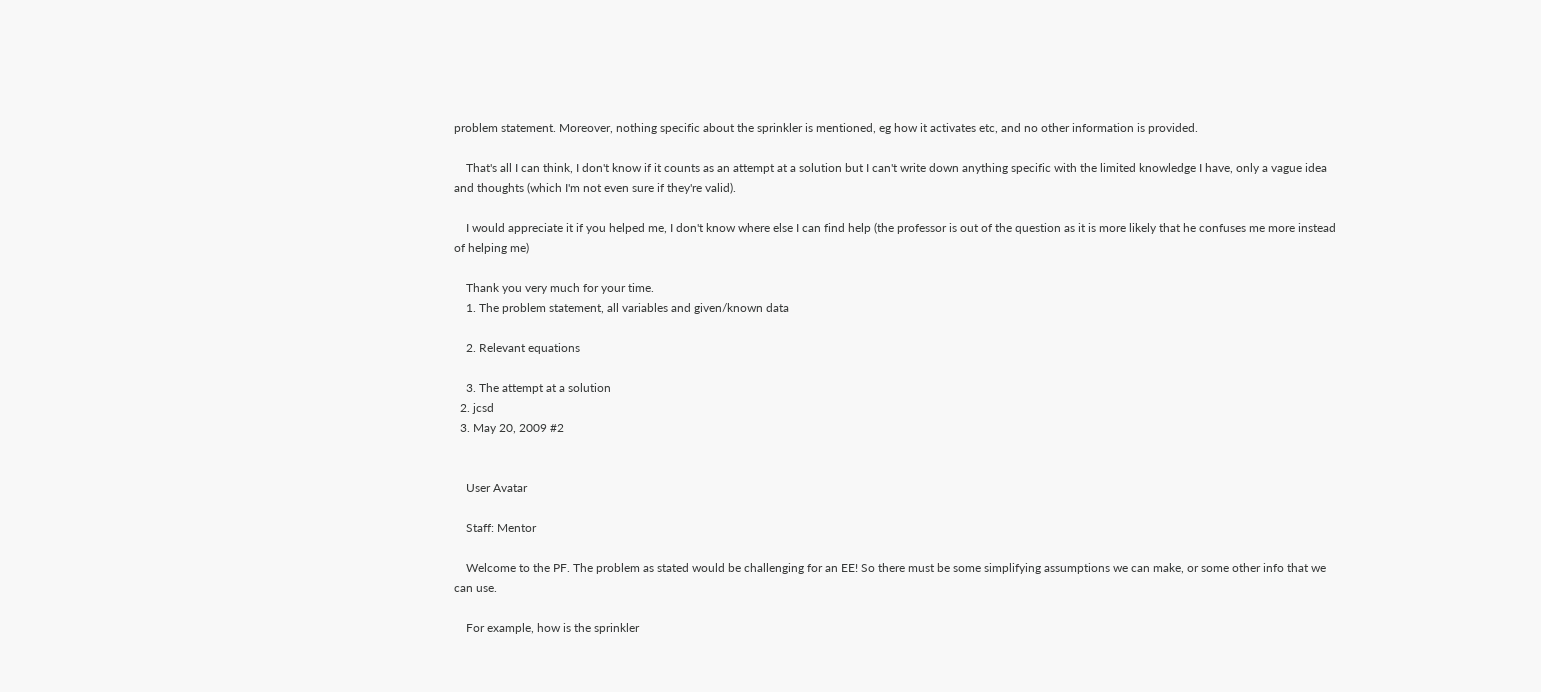problem statement. Moreover, nothing specific about the sprinkler is mentioned, eg how it activates etc, and no other information is provided.

    That's all I can think, I don't know if it counts as an attempt at a solution but I can't write down anything specific with the limited knowledge I have, only a vague idea and thoughts (which I'm not even sure if they're valid).

    I would appreciate it if you helped me, I don't know where else I can find help (the professor is out of the question as it is more likely that he confuses me more instead of helping me)

    Thank you very much for your time.
    1. The problem statement, all variables and given/known data

    2. Relevant equations

    3. The attempt at a solution
  2. jcsd
  3. May 20, 2009 #2


    User Avatar

    Staff: Mentor

    Welcome to the PF. The problem as stated would be challenging for an EE! So there must be some simplifying assumptions we can make, or some other info that we can use.

    For example, how is the sprinkler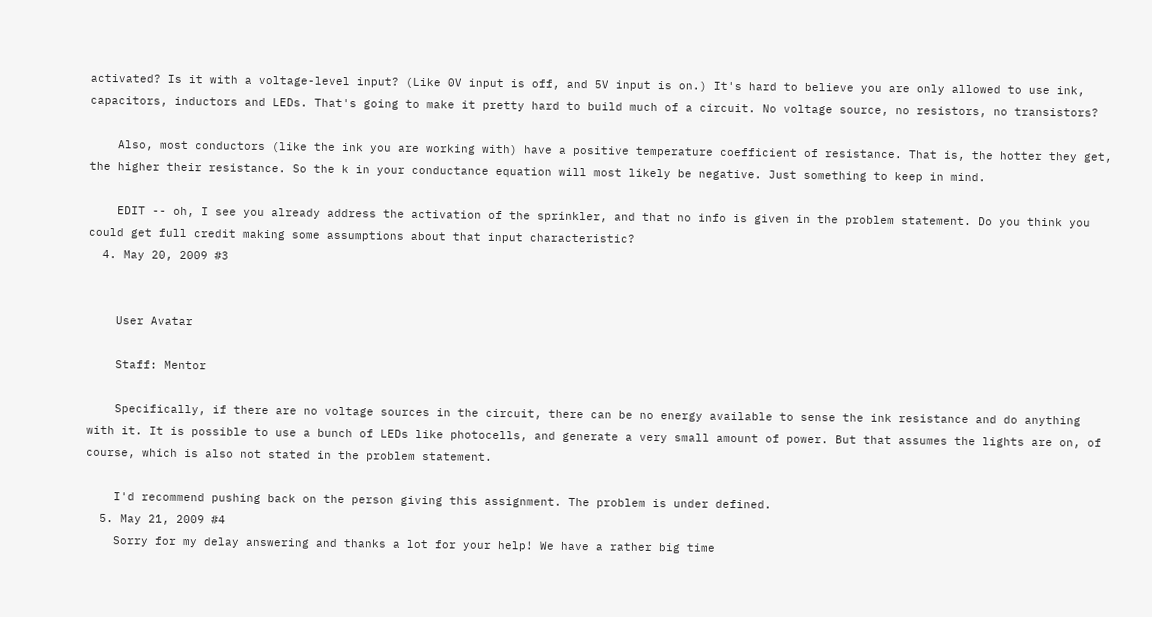activated? Is it with a voltage-level input? (Like 0V input is off, and 5V input is on.) It's hard to believe you are only allowed to use ink, capacitors, inductors and LEDs. That's going to make it pretty hard to build much of a circuit. No voltage source, no resistors, no transistors?

    Also, most conductors (like the ink you are working with) have a positive temperature coefficient of resistance. That is, the hotter they get, the higher their resistance. So the k in your conductance equation will most likely be negative. Just something to keep in mind.

    EDIT -- oh, I see you already address the activation of the sprinkler, and that no info is given in the problem statement. Do you think you could get full credit making some assumptions about that input characteristic?
  4. May 20, 2009 #3


    User Avatar

    Staff: Mentor

    Specifically, if there are no voltage sources in the circuit, there can be no energy available to sense the ink resistance and do anything with it. It is possible to use a bunch of LEDs like photocells, and generate a very small amount of power. But that assumes the lights are on, of course, which is also not stated in the problem statement.

    I'd recommend pushing back on the person giving this assignment. The problem is under defined.
  5. May 21, 2009 #4
    Sorry for my delay answering and thanks a lot for your help! We have a rather big time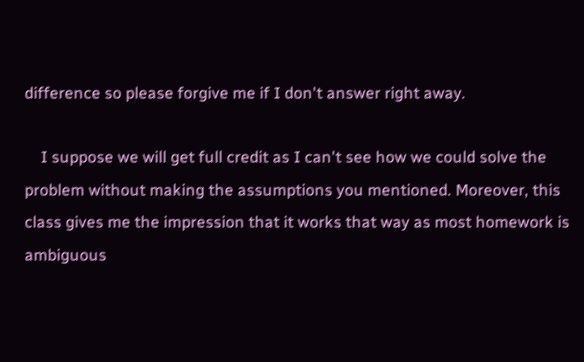difference so please forgive me if I don't answer right away.

    I suppose we will get full credit as I can't see how we could solve the problem without making the assumptions you mentioned. Moreover, this class gives me the impression that it works that way as most homework is ambiguous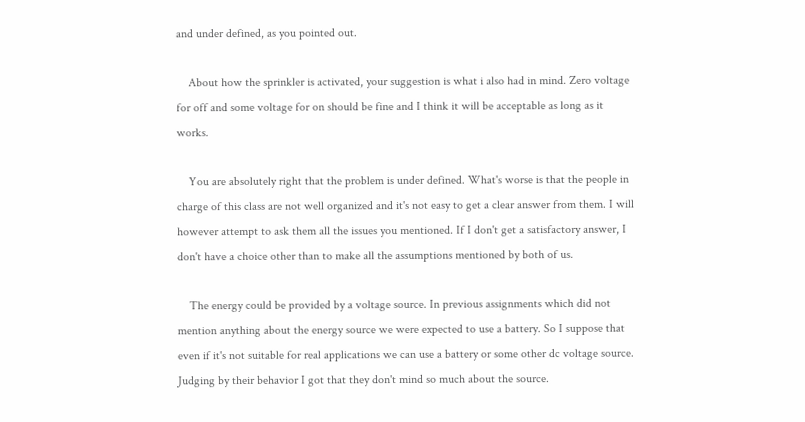and under defined, as you pointed out.

    About how the sprinkler is activated, your suggestion is what i also had in mind. Zero voltage for off and some voltage for on should be fine and I think it will be acceptable as long as it works.

    You are absolutely right that the problem is under defined. What's worse is that the people in charge of this class are not well organized and it's not easy to get a clear answer from them. I will however attempt to ask them all the issues you mentioned. If I don't get a satisfactory answer, I don't have a choice other than to make all the assumptions mentioned by both of us.

    The energy could be provided by a voltage source. In previous assignments which did not mention anything about the energy source we were expected to use a battery. So I suppose that even if it's not suitable for real applications we can use a battery or some other dc voltage source. Judging by their behavior I got that they don't mind so much about the source.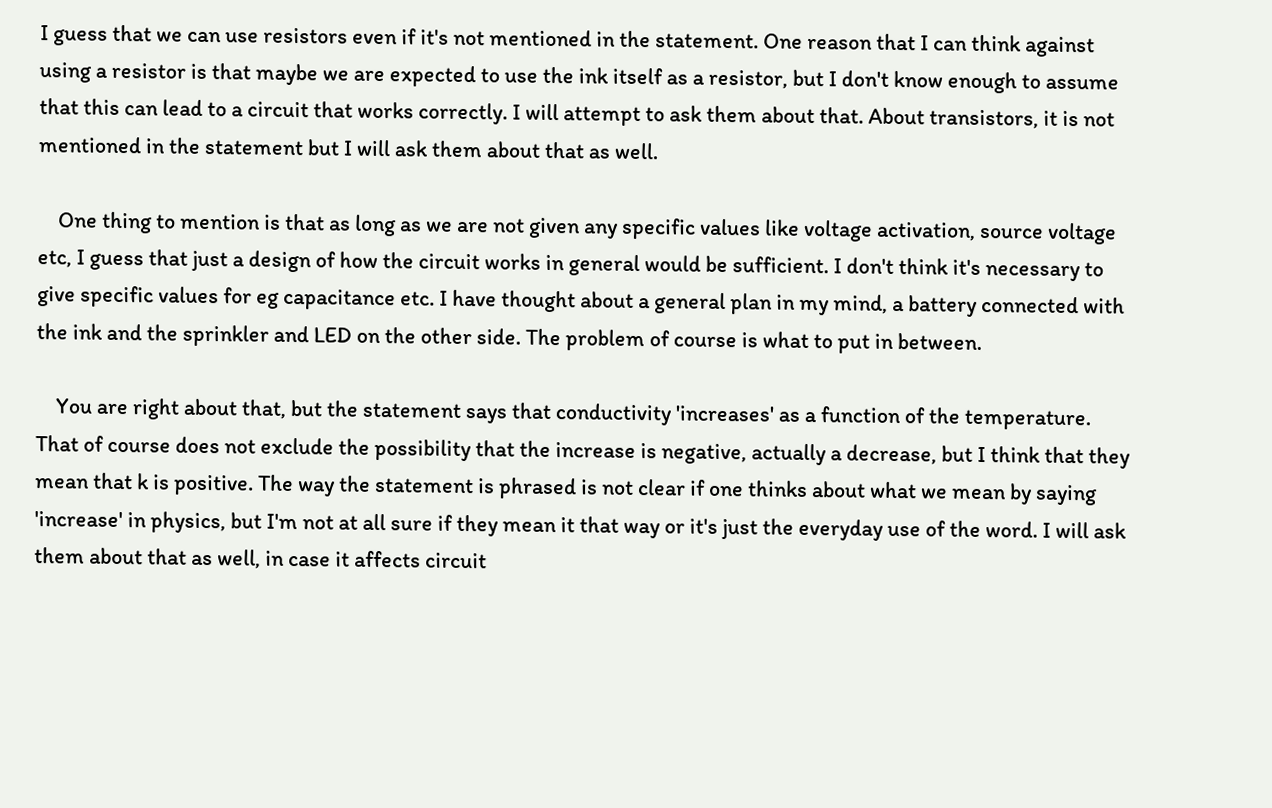I guess that we can use resistors even if it's not mentioned in the statement. One reason that I can think against using a resistor is that maybe we are expected to use the ink itself as a resistor, but I don't know enough to assume that this can lead to a circuit that works correctly. I will attempt to ask them about that. About transistors, it is not mentioned in the statement but I will ask them about that as well.

    One thing to mention is that as long as we are not given any specific values like voltage activation, source voltage etc, I guess that just a design of how the circuit works in general would be sufficient. I don't think it's necessary to give specific values for eg capacitance etc. I have thought about a general plan in my mind, a battery connected with the ink and the sprinkler and LED on the other side. The problem of course is what to put in between.

    You are right about that, but the statement says that conductivity 'increases' as a function of the temperature. That of course does not exclude the possibility that the increase is negative, actually a decrease, but I think that they mean that k is positive. The way the statement is phrased is not clear if one thinks about what we mean by saying 'increase' in physics, but I'm not at all sure if they mean it that way or it's just the everyday use of the word. I will ask them about that as well, in case it affects circuit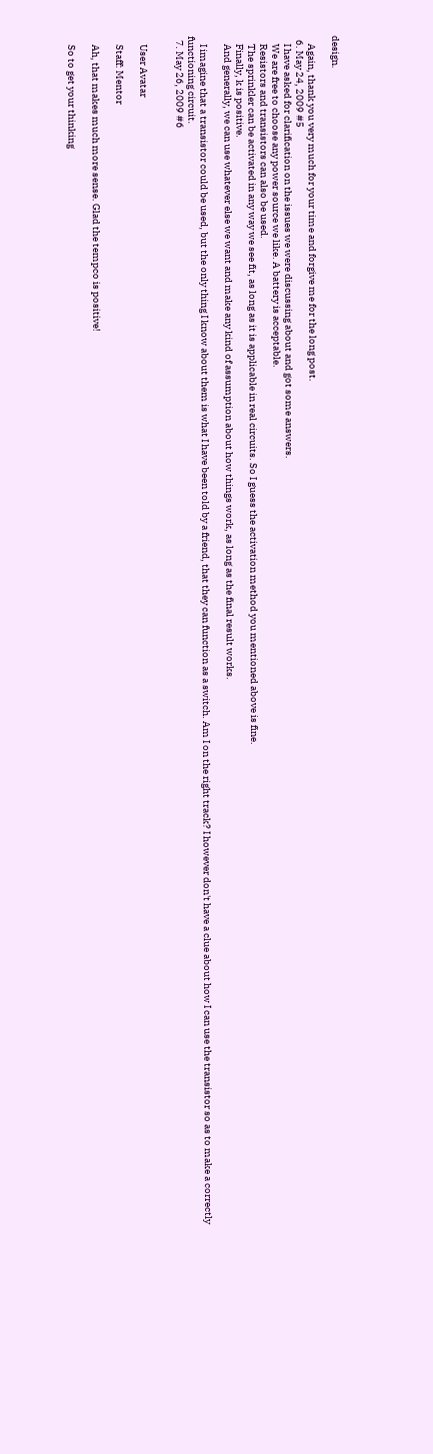design.

    Again, thank you very much for your time and forgive me for the long post.
  6. May 24, 2009 #5
    I have asked for clarification on the issues we were discussing about and got some answers.
    We are free to choose any power source we like. A battery is acceptable.
    Resistors and transistors can also be used.
    The sprinkler can be activated in any way we see fit, as long as it is applicable in real circuits. So I guess the activation method you mentioned above is fine.
    Finally, k is positive.
    And generally, we can use whatever else we want and make any kind of assumption about how things work, as long as the final result works.

    I imagine that a transistor could be used, but the only thing I know about them is what I have been told by a friend, that they can function as a switch. Am I on the right track? I however don't have a clue about how I can use the transistor so as to make a correctly functioning circuit.
  7. May 26, 2009 #6


    User Avatar

    Staff: Mentor

    Ah, that makes much more sense. Glad the tempco is positive!

    So to get your thinking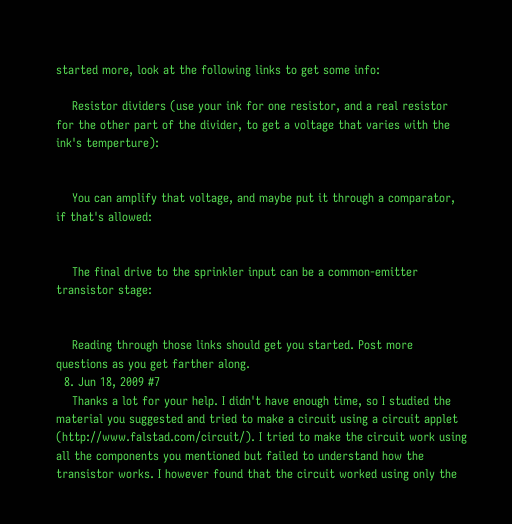started more, look at the following links to get some info:

    Resistor dividers (use your ink for one resistor, and a real resistor for the other part of the divider, to get a voltage that varies with the ink's temperture):


    You can amplify that voltage, and maybe put it through a comparator, if that's allowed:


    The final drive to the sprinkler input can be a common-emitter transistor stage:


    Reading through those links should get you started. Post more questions as you get farther along.
  8. Jun 18, 2009 #7
    Thanks a lot for your help. I didn't have enough time, so I studied the material you suggested and tried to make a circuit using a circuit applet (http://www.falstad.com/circuit/). I tried to make the circuit work using all the components you mentioned but failed to understand how the transistor works. I however found that the circuit worked using only the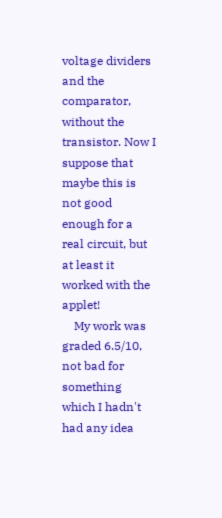voltage dividers and the comparator, without the transistor. Now I suppose that maybe this is not good enough for a real circuit, but at least it worked with the applet!
    My work was graded 6.5/10, not bad for something which I hadn't had any idea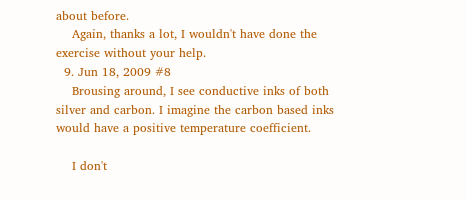about before.
    Again, thanks a lot, I wouldn't have done the exercise without your help.
  9. Jun 18, 2009 #8
    Brousing around, I see conductive inks of both silver and carbon. I imagine the carbon based inks would have a positive temperature coefficient.

    I don't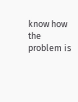know how the problem is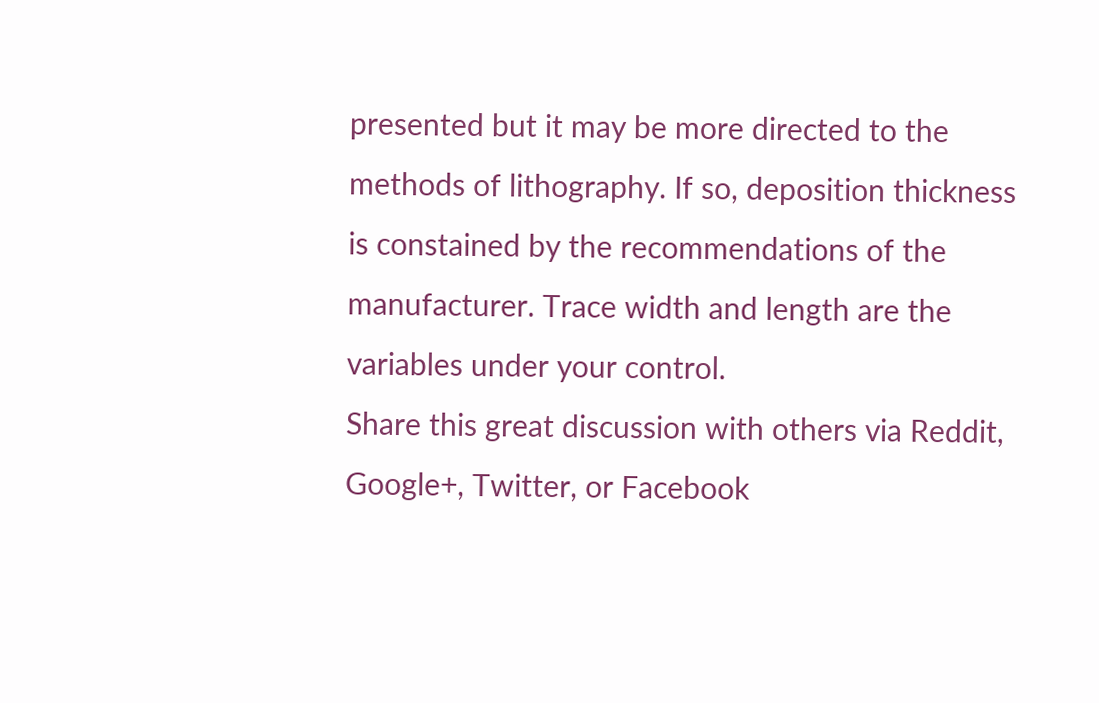presented but it may be more directed to the methods of lithography. If so, deposition thickness is constained by the recommendations of the manufacturer. Trace width and length are the variables under your control.
Share this great discussion with others via Reddit, Google+, Twitter, or Facebook